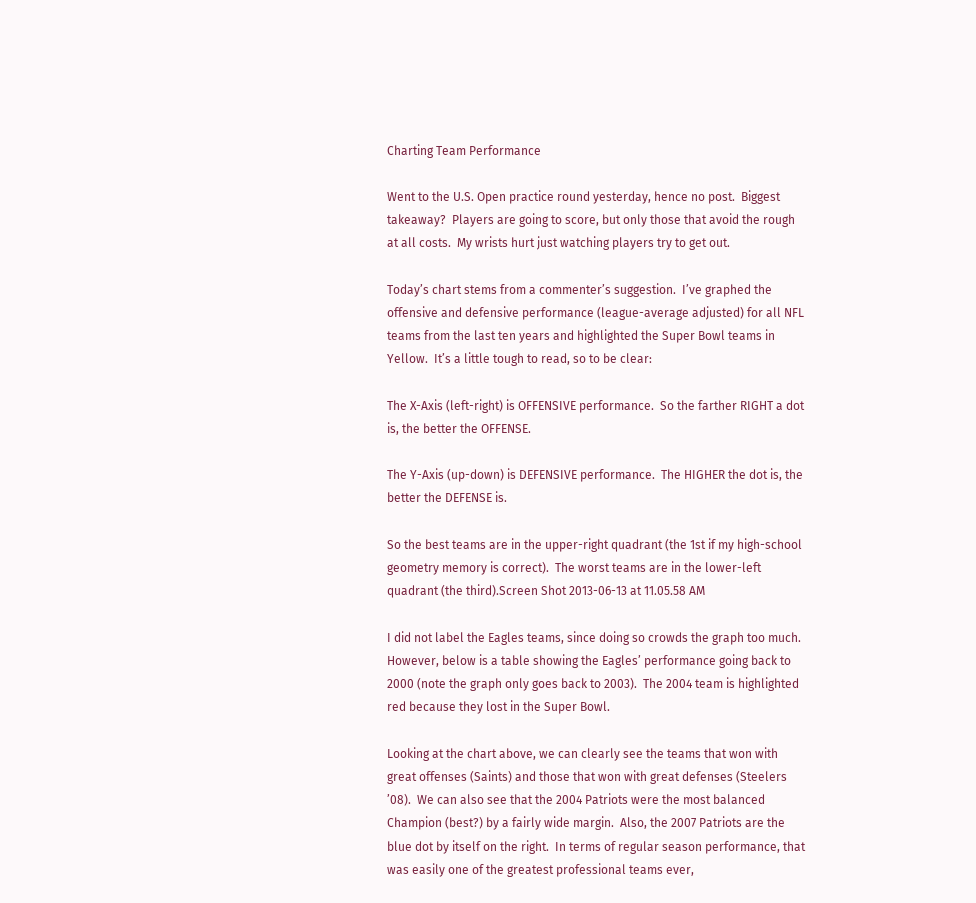Charting Team Performance

Went to the U.S. Open practice round yesterday, hence no post.  Biggest takeaway?  Players are going to score, but only those that avoid the rough at all costs.  My wrists hurt just watching players try to get out.

Today’s chart stems from a commenter’s suggestion.  I’ve graphed the offensive and defensive performance (league-average adjusted) for all NFL teams from the last ten years and highlighted the Super Bowl teams in Yellow.  It’s a little tough to read, so to be clear:

The X-Axis (left-right) is OFFENSIVE performance.  So the farther RIGHT a dot is, the better the OFFENSE.

The Y-Axis (up-down) is DEFENSIVE performance.  The HIGHER the dot is, the better the DEFENSE is.

So the best teams are in the upper-right quadrant (the 1st if my high-school geometry memory is correct).  The worst teams are in the lower-left quadrant (the third).Screen Shot 2013-06-13 at 11.05.58 AM

I did not label the Eagles teams, since doing so crowds the graph too much.  However, below is a table showing the Eagles’ performance going back to 2000 (note the graph only goes back to 2003).  The 2004 team is highlighted red because they lost in the Super Bowl.

Looking at the chart above, we can clearly see the teams that won with great offenses (Saints) and those that won with great defenses (Steelers ’08).  We can also see that the 2004 Patriots were the most balanced Champion (best?) by a fairly wide margin.  Also, the 2007 Patriots are the blue dot by itself on the right.  In terms of regular season performance, that was easily one of the greatest professional teams ever,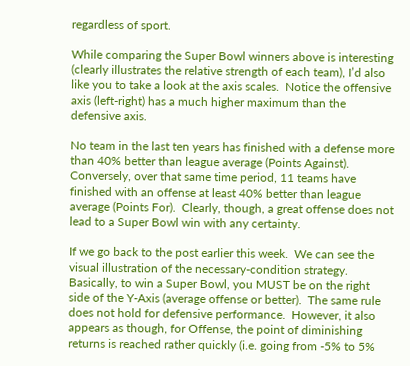regardless of sport.

While comparing the Super Bowl winners above is interesting (clearly illustrates the relative strength of each team), I’d also like you to take a look at the axis scales.  Notice the offensive axis (left-right) has a much higher maximum than the defensive axis.

No team in the last ten years has finished with a defense more than 40% better than league average (Points Against).  Conversely, over that same time period, 11 teams have finished with an offense at least 40% better than league average (Points For).  Clearly, though, a great offense does not lead to a Super Bowl win with any certainty.

If we go back to the post earlier this week.  We can see the visual illustration of the necessary-condition strategy.  Basically, to win a Super Bowl, you MUST be on the right side of the Y-Axis (average offense or better).  The same rule does not hold for defensive performance.  However, it also appears as though, for Offense, the point of diminishing returns is reached rather quickly (i.e. going from -5% to 5%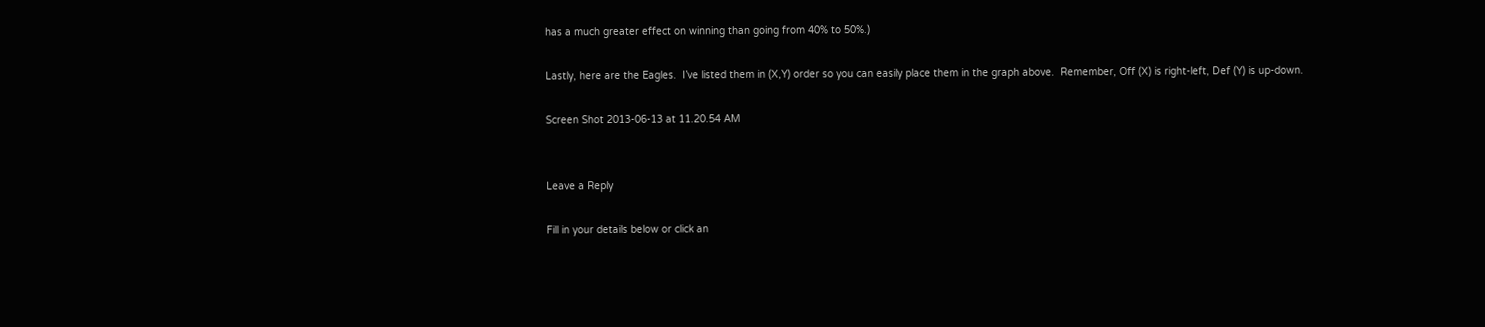has a much greater effect on winning than going from 40% to 50%.)

Lastly, here are the Eagles.  I’ve listed them in (X,Y) order so you can easily place them in the graph above.  Remember, Off (X) is right-left, Def (Y) is up-down.

Screen Shot 2013-06-13 at 11.20.54 AM


Leave a Reply

Fill in your details below or click an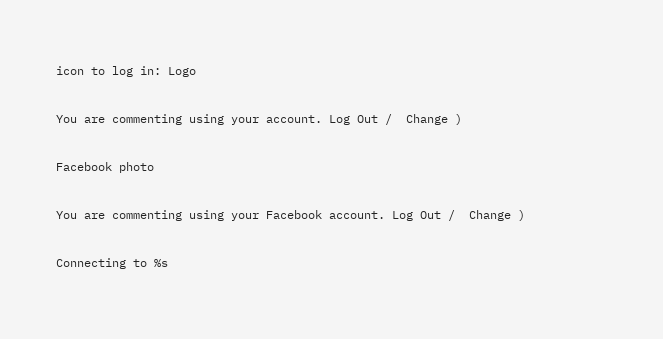icon to log in: Logo

You are commenting using your account. Log Out /  Change )

Facebook photo

You are commenting using your Facebook account. Log Out /  Change )

Connecting to %s